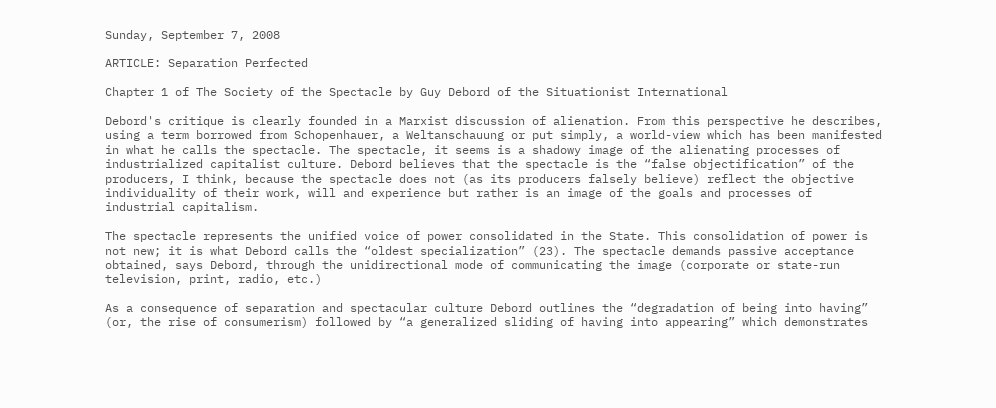Sunday, September 7, 2008

ARTICLE: Separation Perfected

Chapter 1 of The Society of the Spectacle by Guy Debord of the Situationist International

Debord's critique is clearly founded in a Marxist discussion of alienation. From this perspective he describes, using a term borrowed from Schopenhauer, a Weltanschauung or put simply, a world-view which has been manifested in what he calls the spectacle. The spectacle, it seems is a shadowy image of the alienating processes of industrialized capitalist culture. Debord believes that the spectacle is the “false objectification” of the producers, I think, because the spectacle does not (as its producers falsely believe) reflect the objective individuality of their work, will and experience but rather is an image of the goals and processes of industrial capitalism.

The spectacle represents the unified voice of power consolidated in the State. This consolidation of power is not new; it is what Debord calls the “oldest specialization” (23). The spectacle demands passive acceptance obtained, says Debord, through the unidirectional mode of communicating the image (corporate or state-run television, print, radio, etc.)

As a consequence of separation and spectacular culture Debord outlines the “degradation of being into having” (or, the rise of consumerism) followed by “a generalized sliding of having into appearing” which demonstrates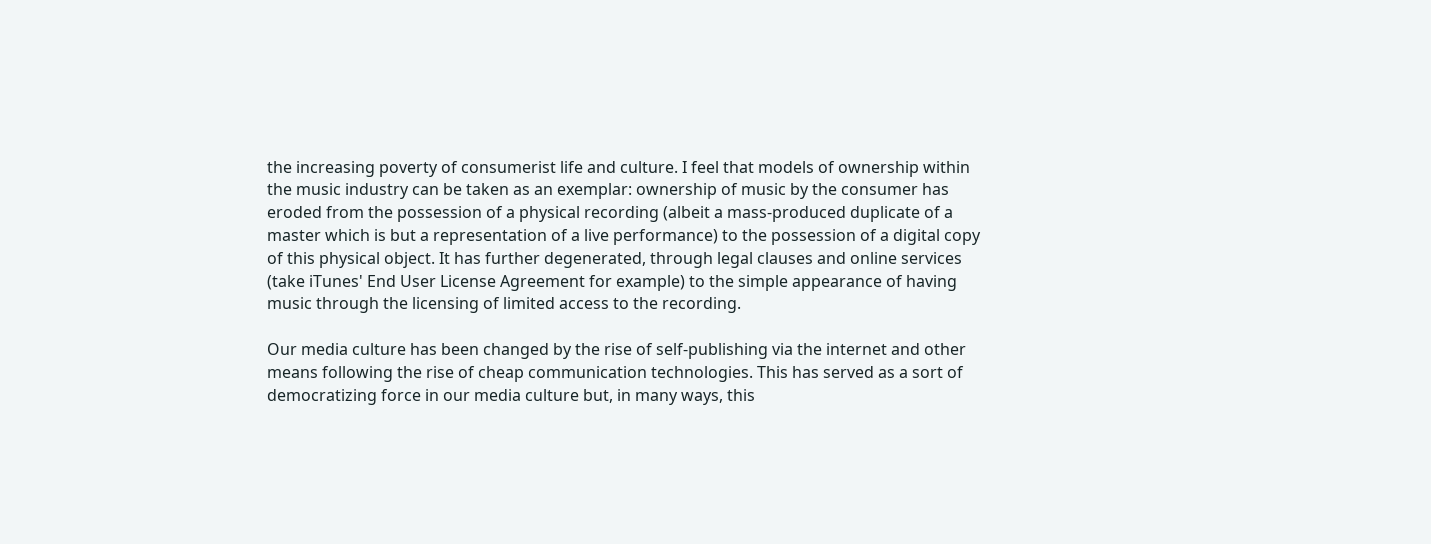the increasing poverty of consumerist life and culture. I feel that models of ownership within the music industry can be taken as an exemplar: ownership of music by the consumer has eroded from the possession of a physical recording (albeit a mass-produced duplicate of a master which is but a representation of a live performance) to the possession of a digital copy of this physical object. It has further degenerated, through legal clauses and online services (take iTunes' End User License Agreement for example) to the simple appearance of having music through the licensing of limited access to the recording.

Our media culture has been changed by the rise of self-publishing via the internet and other means following the rise of cheap communication technologies. This has served as a sort of democratizing force in our media culture but, in many ways, this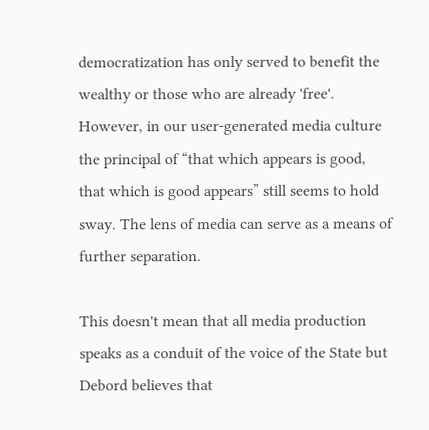democratization has only served to benefit the wealthy or those who are already 'free'. However, in our user-generated media culture the principal of “that which appears is good, that which is good appears” still seems to hold sway. The lens of media can serve as a means of further separation.

This doesn't mean that all media production speaks as a conduit of the voice of the State but Debord believes that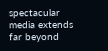spectacular media extends far beyond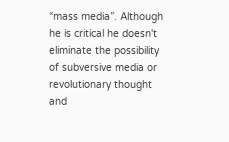“mass media”. Although he is critical he doesn't eliminate the possibility of subversive media or revolutionary thought and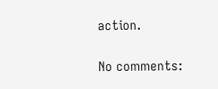action.

No comments: